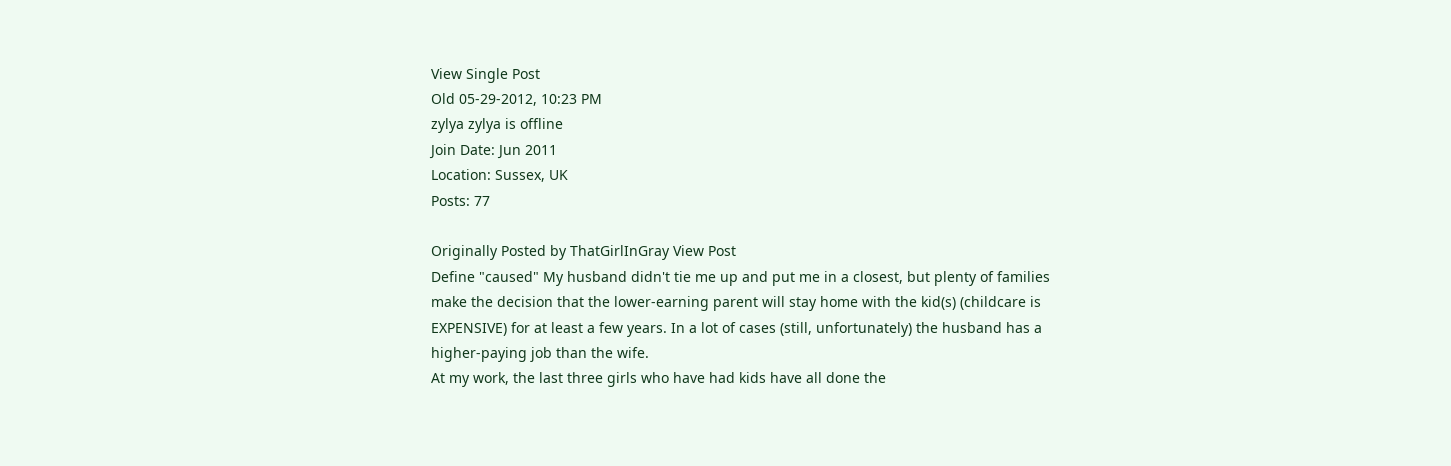View Single Post
Old 05-29-2012, 10:23 PM
zylya zylya is offline
Join Date: Jun 2011
Location: Sussex, UK
Posts: 77

Originally Posted by ThatGirlInGray View Post
Define "caused" My husband didn't tie me up and put me in a closest, but plenty of families make the decision that the lower-earning parent will stay home with the kid(s) (childcare is EXPENSIVE) for at least a few years. In a lot of cases (still, unfortunately) the husband has a higher-paying job than the wife.
At my work, the last three girls who have had kids have all done the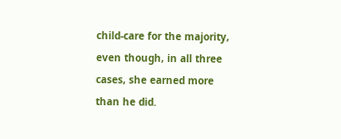child-care for the majority, even though, in all three cases, she earned more than he did.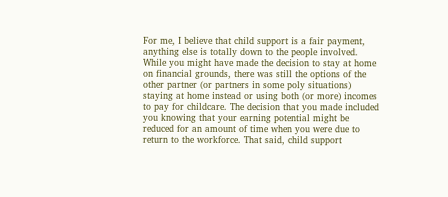For me, I believe that child support is a fair payment, anything else is totally down to the people involved. While you might have made the decision to stay at home on financial grounds, there was still the options of the other partner (or partners in some poly situations) staying at home instead or using both (or more) incomes to pay for childcare. The decision that you made included you knowing that your earning potential might be reduced for an amount of time when you were due to return to the workforce. That said, child support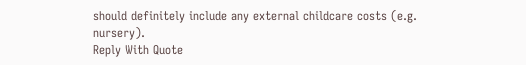should definitely include any external childcare costs (e.g. nursery).
Reply With Quote